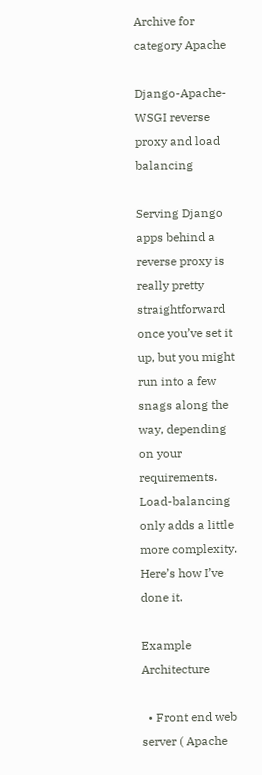Archive for category Apache

Django-Apache-WSGI reverse proxy and load balancing

Serving Django apps behind a reverse proxy is really pretty straightforward once you’ve set it up, but you might run into a few snags along the way, depending on your requirements.  Load-balancing only adds a little more complexity.  Here’s how I’ve done it.

Example Architecture

  • Front end web server ( Apache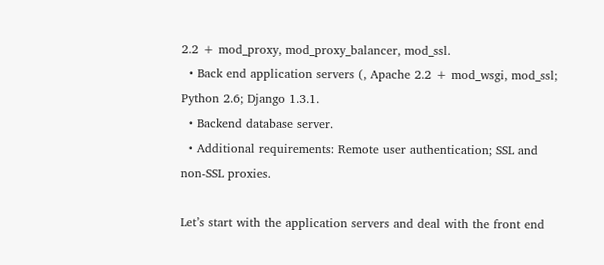2.2 + mod_proxy, mod_proxy_balancer, mod_ssl.
  • Back end application servers (, Apache 2.2 + mod_wsgi, mod_ssl; Python 2.6; Django 1.3.1.
  • Backend database server.
  • Additional requirements: Remote user authentication; SSL and non-SSL proxies.

Let’s start with the application servers and deal with the front end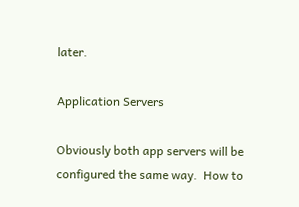later.

Application Servers

Obviously both app servers will be configured the same way.  How to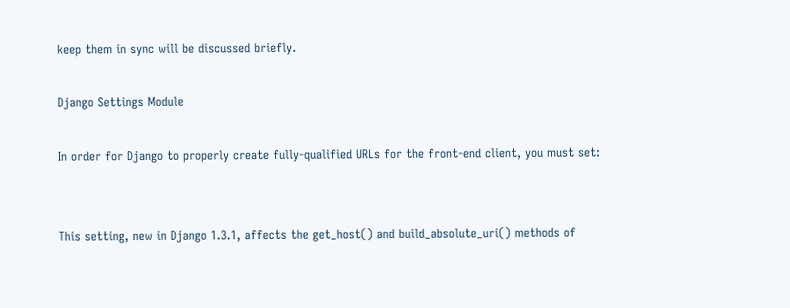keep them in sync will be discussed briefly.

Django Settings Module

In order for Django to properly create fully-qualified URLs for the front-end client, you must set:


This setting, new in Django 1.3.1, affects the get_host() and build_absolute_uri() methods of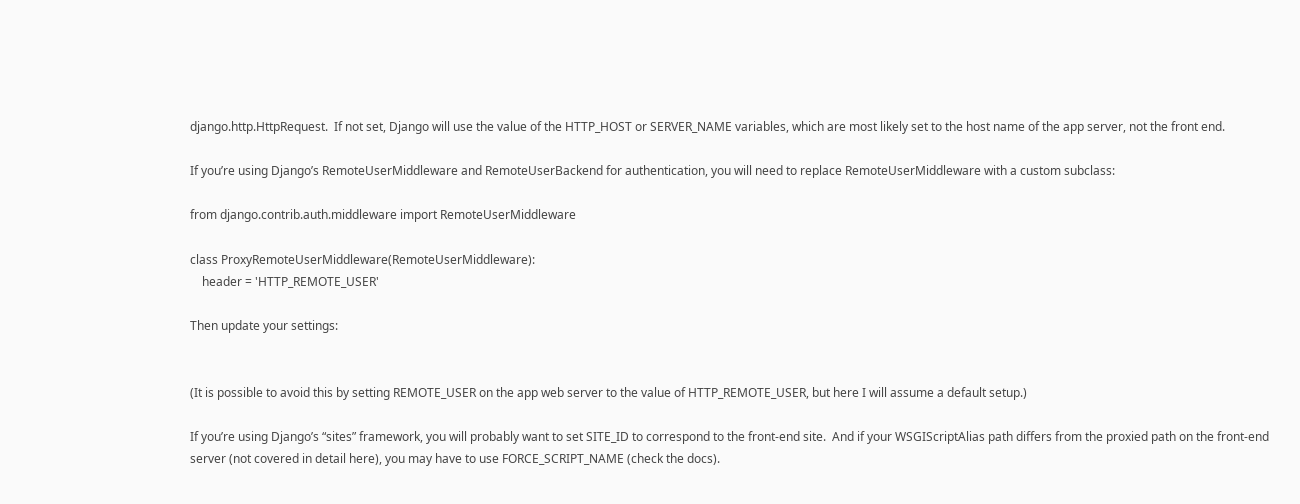django.http.HttpRequest.  If not set, Django will use the value of the HTTP_HOST or SERVER_NAME variables, which are most likely set to the host name of the app server, not the front end.

If you’re using Django’s RemoteUserMiddleware and RemoteUserBackend for authentication, you will need to replace RemoteUserMiddleware with a custom subclass:

from django.contrib.auth.middleware import RemoteUserMiddleware

class ProxyRemoteUserMiddleware(RemoteUserMiddleware):
    header = 'HTTP_REMOTE_USER'

Then update your settings:


(It is possible to avoid this by setting REMOTE_USER on the app web server to the value of HTTP_REMOTE_USER, but here I will assume a default setup.)

If you’re using Django’s “sites” framework, you will probably want to set SITE_ID to correspond to the front-end site.  And if your WSGIScriptAlias path differs from the proxied path on the front-end server (not covered in detail here), you may have to use FORCE_SCRIPT_NAME (check the docs).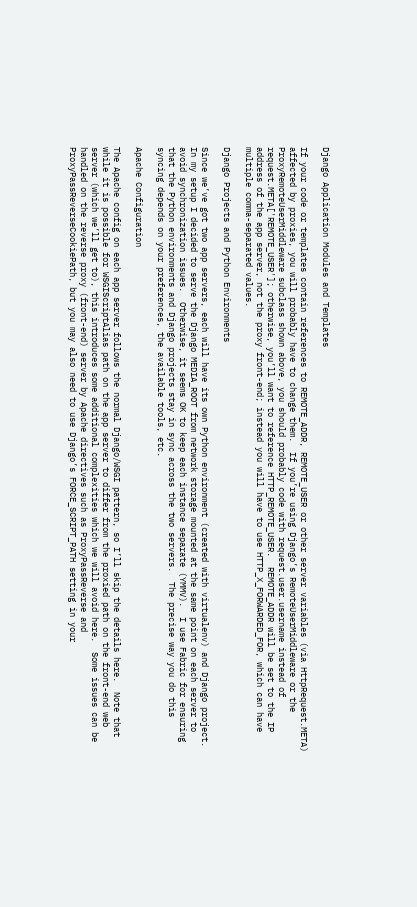Django Application Modules and Templates

If your code or templates contain references to REMOTE_ADDR, REMOTE_USER or other server variables (via HttpRequest.META) affected by proxies, you will probably have to change them.  If you’re using Django’s RemoteUserMiddleware or the ProxyRemoteUserMiddleware subclass shown above, you should probably code with request.user.username instead of request.META['REMOTE_USER']; otherwise, you’ll want to reference HTTP_REMOTE_USER.  REMOTE_ADDR will be set to the IP address of the app server, not the proxy front-end; instead you will have to use HTTP_X_FORWARDED_FOR, which can have multiple comma-separated values.

Django Projects and Python Environments

Since we’ve got two app servers, each will have its own Python environment (created with virtualenv) and Django project.  In my setup I decided to serve the Django MEDIA_ROOT from network storage mounted at the same point on each server to avoid synchronization issues.  Otherwise, it seems OK to keep each instance separate (YMMV).  I use Fabric for ensuring that the Python environments and Django projects stay in sync across the two servers.  The precise way you do this syncing depends on your preferences, the available tools, etc.

Apache Configuration

The Apache config on each app server follows the normal Django/WSGI pattern, so I’ll skip the details here.  Note that while it is possible for WSGIScriptAlias path on the app server to differ from the proxied path on the front-end web server (which we’ll get to), this introduces some additional complexities which we will avoid here.  Some issues can be handled on the reverse proxy (front-end) server by Apache directives such as ProxyPassReverse and ProxyPassReverseCookiePath, but you may also need to use Django’s FORCE_SCRIPT_PATH setting in your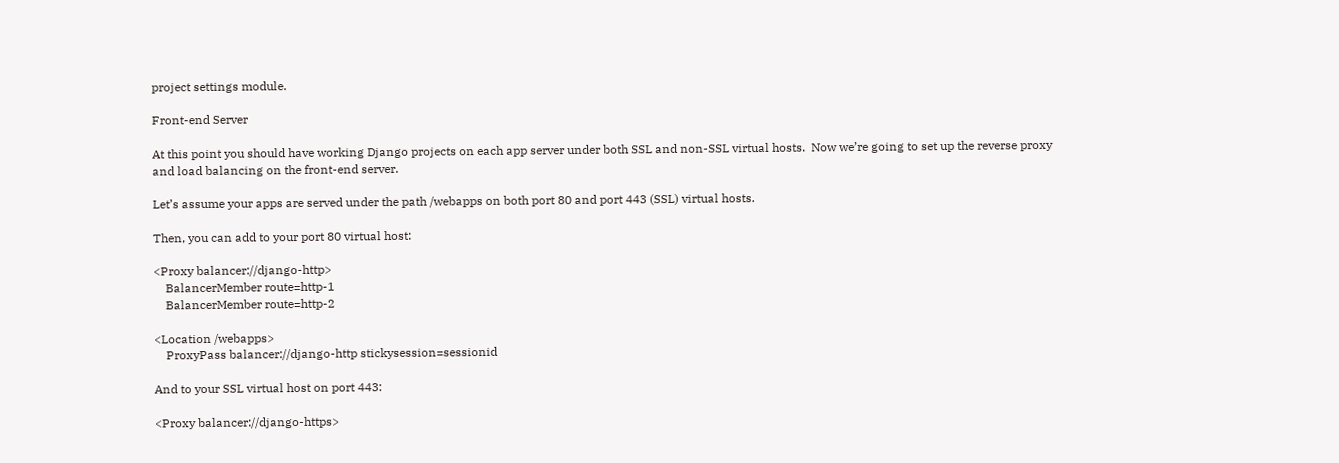project settings module.

Front-end Server

At this point you should have working Django projects on each app server under both SSL and non-SSL virtual hosts.  Now we’re going to set up the reverse proxy and load balancing on the front-end server.

Let’s assume your apps are served under the path /webapps on both port 80 and port 443 (SSL) virtual hosts.

Then, you can add to your port 80 virtual host:

<Proxy balancer://django-http>
    BalancerMember route=http-1
    BalancerMember route=http-2

<Location /webapps>
    ProxyPass balancer://django-http stickysession=sessionid

And to your SSL virtual host on port 443:

<Proxy balancer://django-https>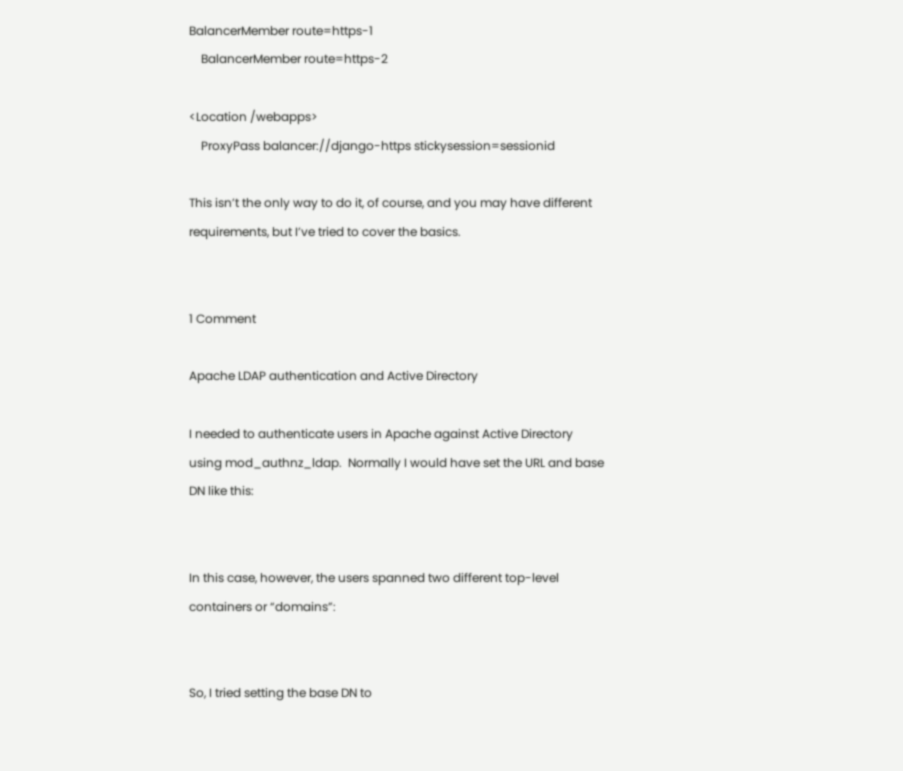BalancerMember route=https-1
    BalancerMember route=https-2

<Location /webapps>
    ProxyPass balancer://django-https stickysession=sessionid

This isn’t the only way to do it, of course, and you may have different requirements, but I’ve tried to cover the basics.


1 Comment

Apache LDAP authentication and Active Directory

I needed to authenticate users in Apache against Active Directory using mod_authnz_ldap.  Normally I would have set the URL and base DN like this:


In this case, however, the users spanned two different top-level containers or “domains”:


So, I tried setting the base DN to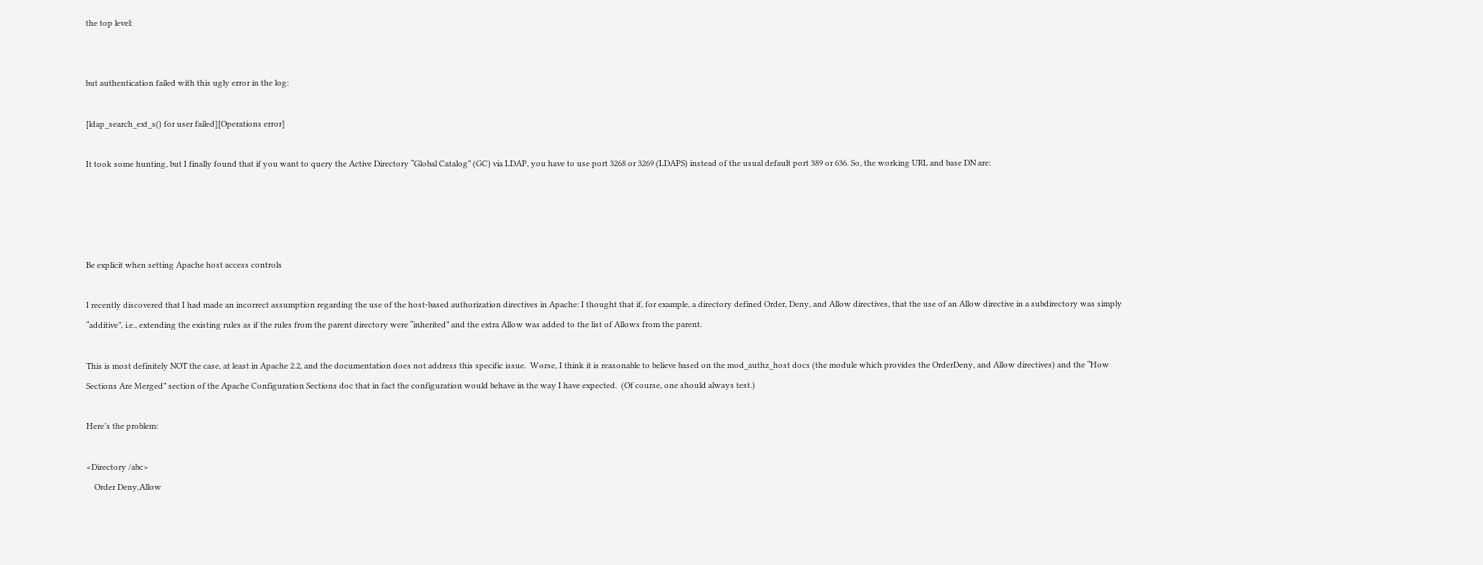the top level:


but authentication failed with this ugly error in the log:

[ldap_search_ext_s() for user failed][Operations error]

It took some hunting, but I finally found that if you want to query the Active Directory “Global Catalog” (GC) via LDAP, you have to use port 3268 or 3269 (LDAPS) instead of the usual default port 389 or 636. So, the working URL and base DN are:




Be explicit when setting Apache host access controls

I recently discovered that I had made an incorrect assumption regarding the use of the host-based authorization directives in Apache: I thought that if, for example, a directory defined Order, Deny, and Allow directives, that the use of an Allow directive in a subdirectory was simply “additive”, i.e., extending the existing rules as if the rules from the parent directory were “inherited” and the extra Allow was added to the list of Allows from the parent.

This is most definitely NOT the case, at least in Apache 2.2, and the documentation does not address this specific issue.  Worse, I think it is reasonable to believe based on the mod_authz_host docs (the module which provides the OrderDeny, and Allow directives) and the “How Sections Are Merged” section of the Apache Configuration Sections doc that in fact the configuration would behave in the way I have expected.  (Of course, one should always test.)

Here’s the problem:

<Directory /abc>
    Order Deny,Allow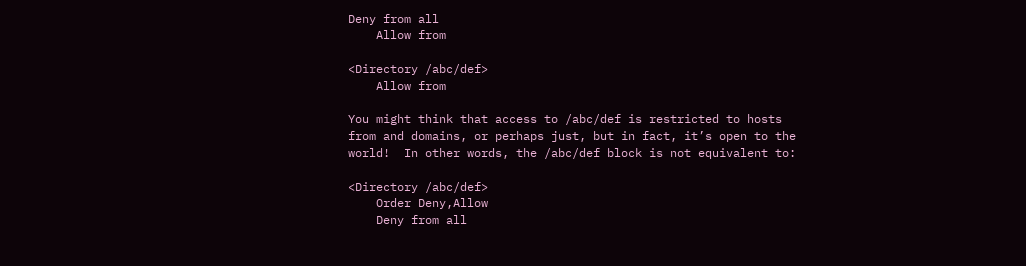Deny from all
    Allow from

<Directory /abc/def>
    Allow from

You might think that access to /abc/def is restricted to hosts from and domains, or perhaps just, but in fact, it’s open to the world!  In other words, the /abc/def block is not equivalent to:

<Directory /abc/def>
    Order Deny,Allow
    Deny from all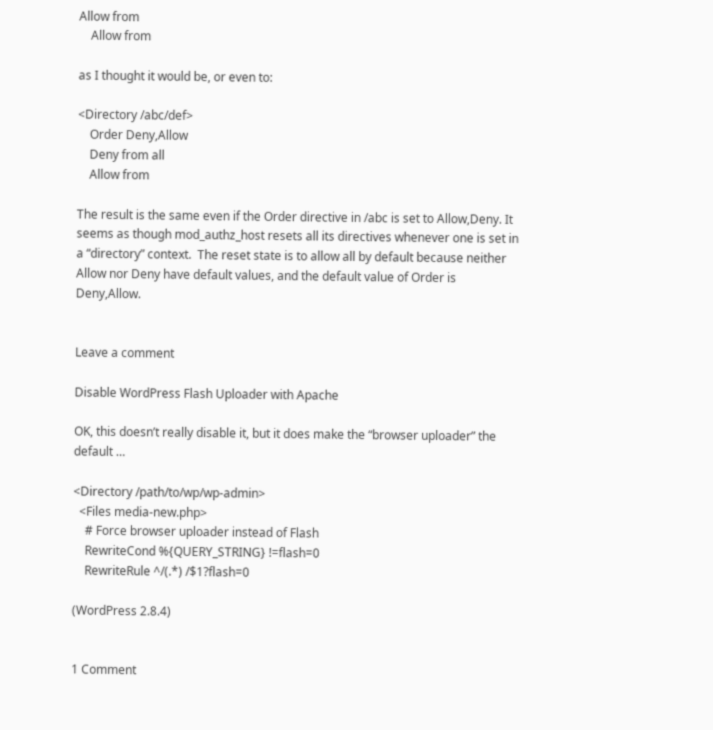Allow from
    Allow from

as I thought it would be, or even to:

<Directory /abc/def>
    Order Deny,Allow
    Deny from all
    Allow from

The result is the same even if the Order directive in /abc is set to Allow,Deny. It seems as though mod_authz_host resets all its directives whenever one is set in a “directory” context.  The reset state is to allow all by default because neither Allow nor Deny have default values, and the default value of Order is Deny,Allow.


Leave a comment

Disable WordPress Flash Uploader with Apache

OK, this doesn’t really disable it, but it does make the “browser uploader” the default …

<Directory /path/to/wp/wp-admin>
  <Files media-new.php>
    # Force browser uploader instead of Flash
    RewriteCond %{QUERY_STRING} !=flash=0
    RewriteRule ^/(.*) /$1?flash=0

(WordPress 2.8.4)


1 Comment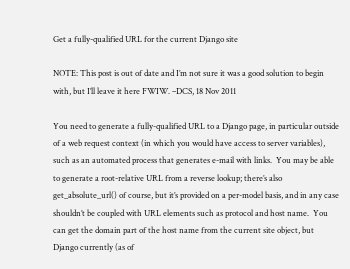Get a fully-qualified URL for the current Django site

NOTE: This post is out of date and I’m not sure it was a good solution to begin with, but I’ll leave it here FWIW. –DCS, 18 Nov 2011

You need to generate a fully-qualified URL to a Django page, in particular outside of a web request context (in which you would have access to server variables), such as an automated process that generates e-mail with links.  You may be able to generate a root-relative URL from a reverse lookup; there’s also get_absolute_url() of course, but it’s provided on a per-model basis, and in any case shouldn’t be coupled with URL elements such as protocol and host name.  You can get the domain part of the host name from the current site object, but Django currently (as of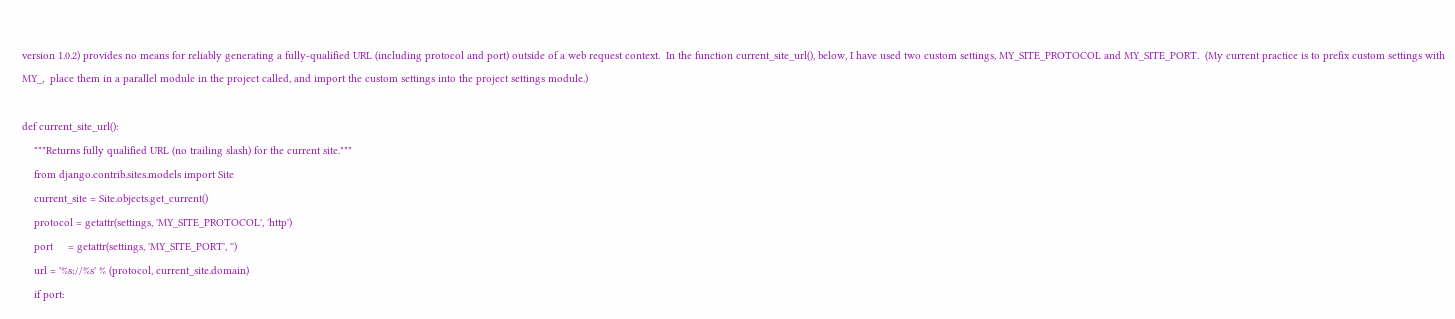version 1.0.2) provides no means for reliably generating a fully-qualified URL (including protocol and port) outside of a web request context.  In the function current_site_url(), below, I have used two custom settings, MY_SITE_PROTOCOL and MY_SITE_PORT.  (My current practice is to prefix custom settings with MY_,  place them in a parallel module in the project called, and import the custom settings into the project settings module.)

def current_site_url():
    """Returns fully qualified URL (no trailing slash) for the current site."""
    from django.contrib.sites.models import Site
    current_site = Site.objects.get_current()
    protocol = getattr(settings, 'MY_SITE_PROTOCOL', 'http')
    port     = getattr(settings, 'MY_SITE_PORT', '')
    url = '%s://%s' % (protocol, current_site.domain)
    if port: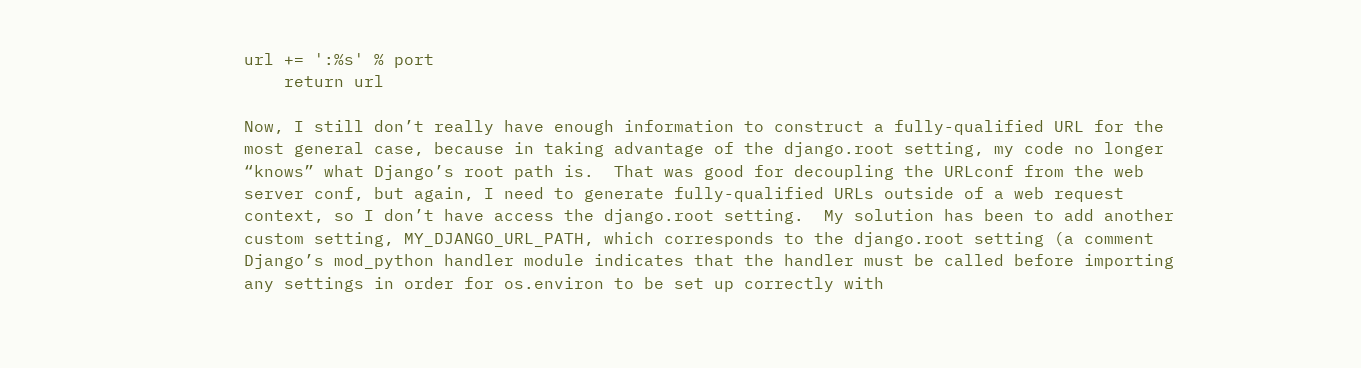url += ':%s' % port
    return url

Now, I still don’t really have enough information to construct a fully-qualified URL for the most general case, because in taking advantage of the django.root setting, my code no longer “knows” what Django’s root path is.  That was good for decoupling the URLconf from the web server conf, but again, I need to generate fully-qualified URLs outside of a web request context, so I don’t have access the django.root setting.  My solution has been to add another custom setting, MY_DJANGO_URL_PATH, which corresponds to the django.root setting (a comment Django’s mod_python handler module indicates that the handler must be called before importing any settings in order for os.environ to be set up correctly with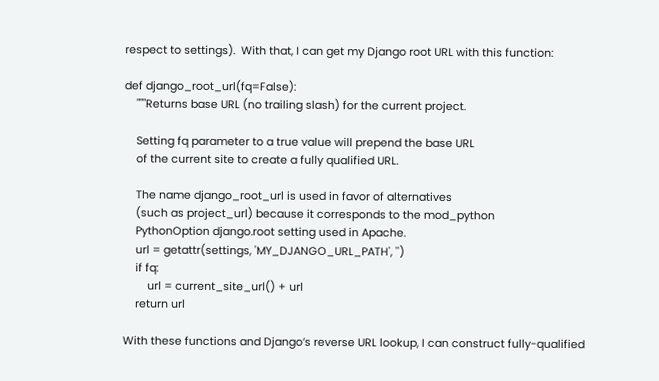respect to settings).  With that, I can get my Django root URL with this function:

def django_root_url(fq=False):
    """Returns base URL (no trailing slash) for the current project.

    Setting fq parameter to a true value will prepend the base URL
    of the current site to create a fully qualified URL.

    The name django_root_url is used in favor of alternatives
    (such as project_url) because it corresponds to the mod_python
    PythonOption django.root setting used in Apache.
    url = getattr(settings, 'MY_DJANGO_URL_PATH', '')
    if fq:
        url = current_site_url() + url
    return url

With these functions and Django’s reverse URL lookup, I can construct fully-qualified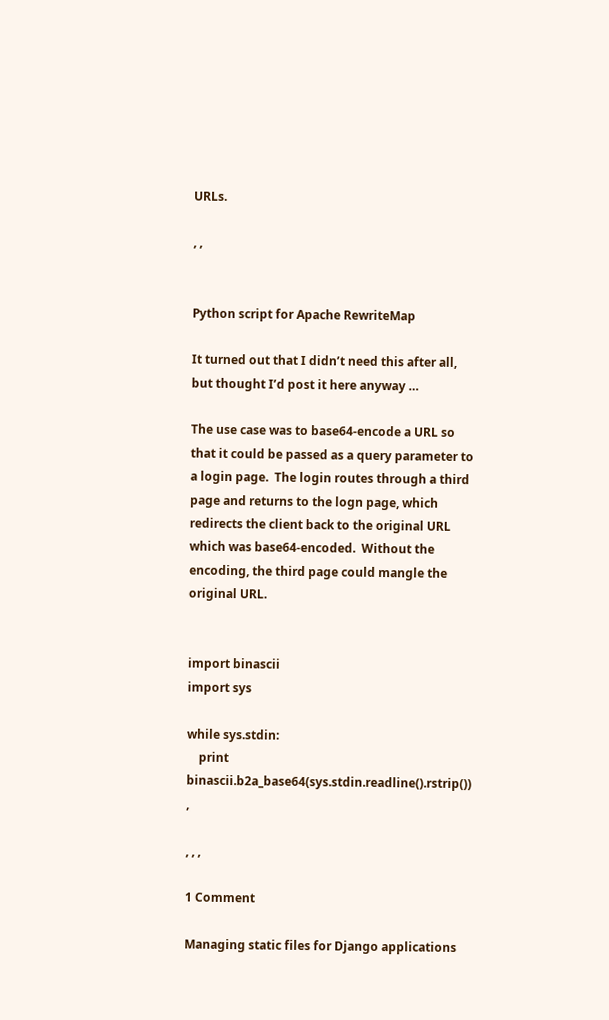URLs.

, ,


Python script for Apache RewriteMap

It turned out that I didn’t need this after all, but thought I’d post it here anyway …

The use case was to base64-encode a URL so that it could be passed as a query parameter to a login page.  The login routes through a third page and returns to the logn page, which redirects the client back to the original URL which was base64-encoded.  Without the encoding, the third page could mangle the original URL.


import binascii
import sys

while sys.stdin:
    print binascii.b2a_base64(sys.stdin.readline().rstrip()) ,

, , ,

1 Comment

Managing static files for Django applications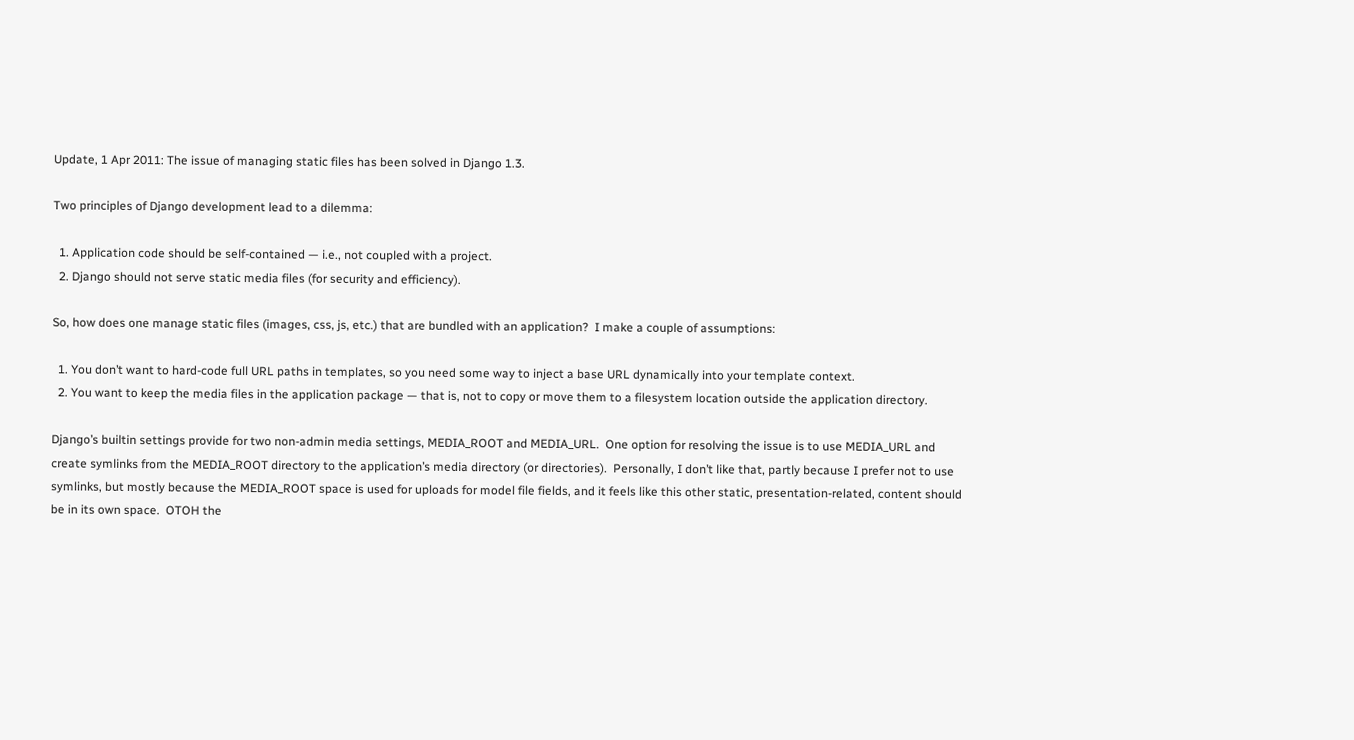Update, 1 Apr 2011: The issue of managing static files has been solved in Django 1.3.

Two principles of Django development lead to a dilemma:

  1. Application code should be self-contained — i.e., not coupled with a project.
  2. Django should not serve static media files (for security and efficiency).

So, how does one manage static files (images, css, js, etc.) that are bundled with an application?  I make a couple of assumptions:

  1. You don’t want to hard-code full URL paths in templates, so you need some way to inject a base URL dynamically into your template context.
  2. You want to keep the media files in the application package — that is, not to copy or move them to a filesystem location outside the application directory.

Django’s builtin settings provide for two non-admin media settings, MEDIA_ROOT and MEDIA_URL.  One option for resolving the issue is to use MEDIA_URL and create symlinks from the MEDIA_ROOT directory to the application’s media directory (or directories).  Personally, I don’t like that, partly because I prefer not to use symlinks, but mostly because the MEDIA_ROOT space is used for uploads for model file fields, and it feels like this other static, presentation-related, content should be in its own space.  OTOH the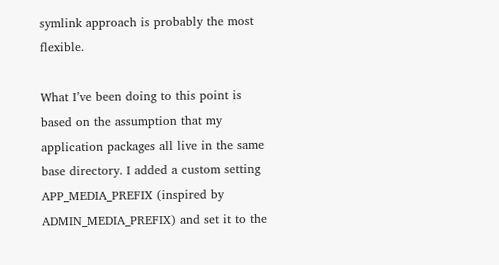symlink approach is probably the most flexible.

What I’ve been doing to this point is based on the assumption that my application packages all live in the same base directory. I added a custom setting APP_MEDIA_PREFIX (inspired by ADMIN_MEDIA_PREFIX) and set it to the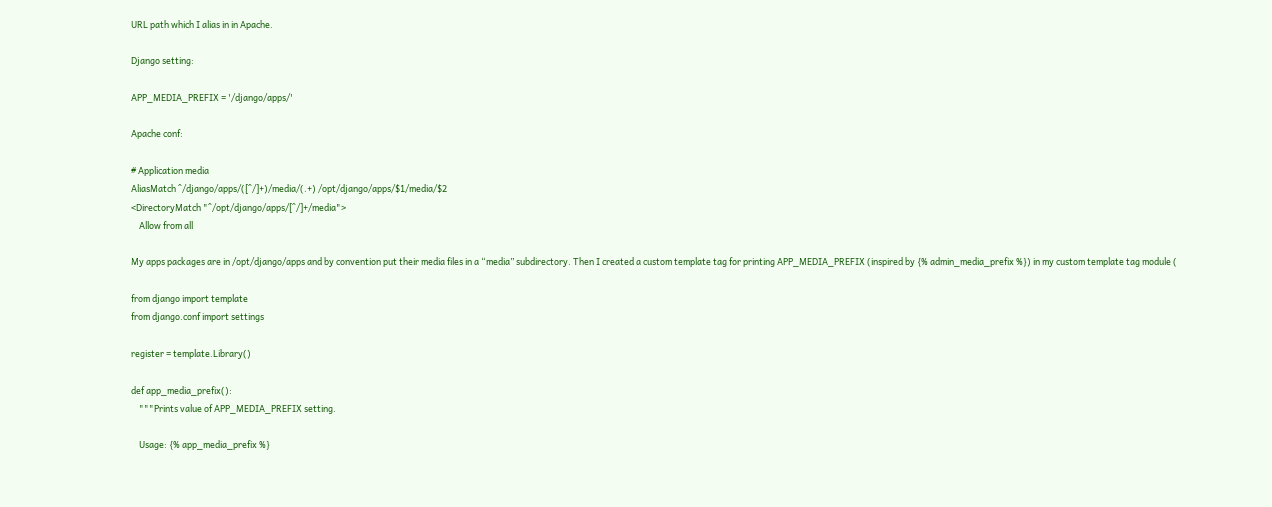URL path which I alias in in Apache.

Django setting:

APP_MEDIA_PREFIX = '/django/apps/'

Apache conf:

# Application media
AliasMatch ^/django/apps/([^/]+)/media/(.+) /opt/django/apps/$1/media/$2
<DirectoryMatch "^/opt/django/apps/[^/]+/media">
    Allow from all

My apps packages are in /opt/django/apps and by convention put their media files in a “media” subdirectory. Then I created a custom template tag for printing APP_MEDIA_PREFIX (inspired by {% admin_media_prefix %}) in my custom template tag module (

from django import template
from django.conf import settings

register = template.Library()

def app_media_prefix():
    """Prints value of APP_MEDIA_PREFIX setting.

    Usage: {% app_media_prefix %}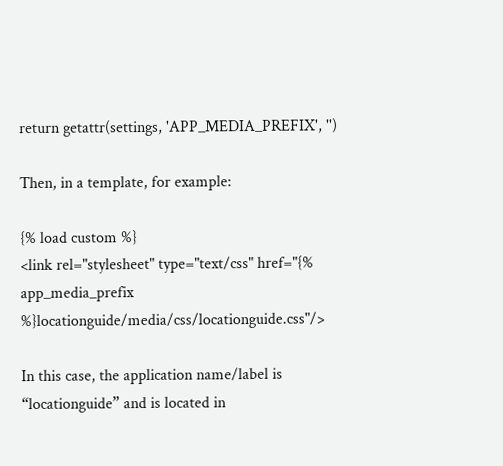return getattr(settings, 'APP_MEDIA_PREFIX', '')

Then, in a template, for example:

{% load custom %}
<link rel="stylesheet" type="text/css" href="{% app_media_prefix %}locationguide/media/css/locationguide.css"/>

In this case, the application name/label is “locationguide” and is located in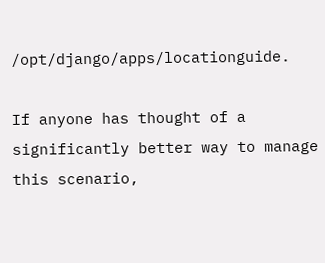/opt/django/apps/locationguide.

If anyone has thought of a significantly better way to manage this scenario,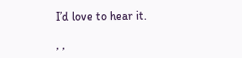I’d love to hear it.

, ,